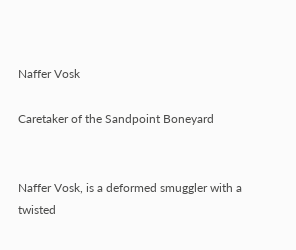Naffer Vosk

Caretaker of the Sandpoint Boneyard


Naffer Vosk, is a deformed smuggler with a twisted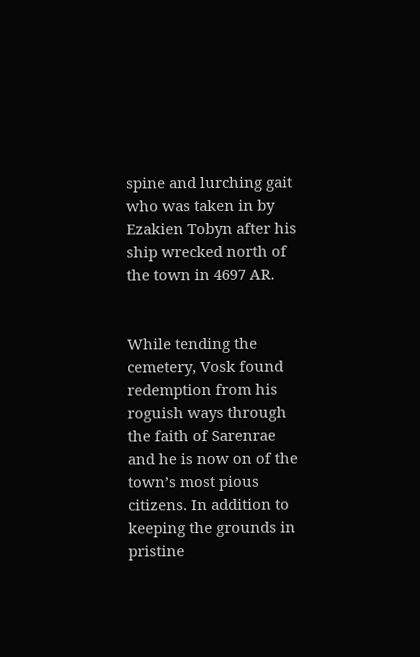spine and lurching gait who was taken in by Ezakien Tobyn after his ship wrecked north of the town in 4697 AR.


While tending the cemetery, Vosk found redemption from his roguish ways through the faith of Sarenrae and he is now on of the town’s most pious citizens. In addition to keeping the grounds in pristine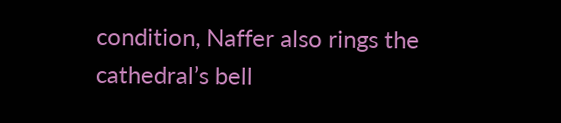condition, Naffer also rings the cathedral’s bell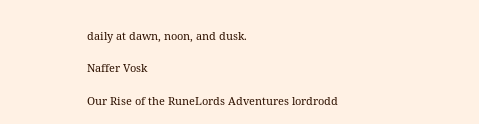daily at dawn, noon, and dusk.

Naffer Vosk

Our Rise of the RuneLords Adventures lordrodd